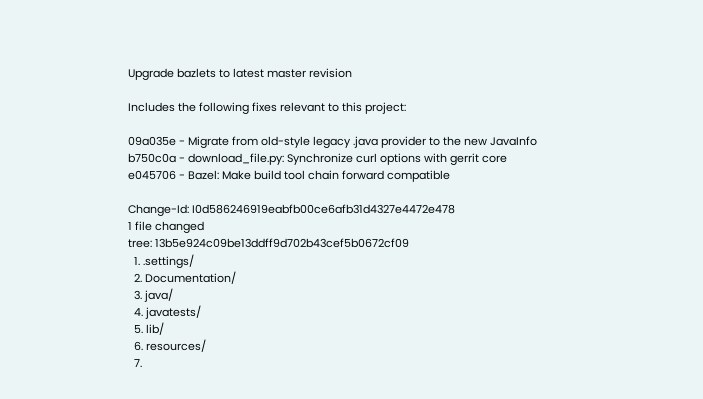Upgrade bazlets to latest master revision

Includes the following fixes relevant to this project:

09a035e - Migrate from old-style legacy .java provider to the new JavaInfo
b750c0a - download_file.py: Synchronize curl options with gerrit core
e045706 - Bazel: Make build tool chain forward compatible

Change-Id: I0d586246919eabfb00ce6afb31d4327e4472e478
1 file changed
tree: 13b5e924c09be13ddff9d702b43cef5b0672cf09
  1. .settings/
  2. Documentation/
  3. java/
  4. javatests/
  5. lib/
  6. resources/
  7.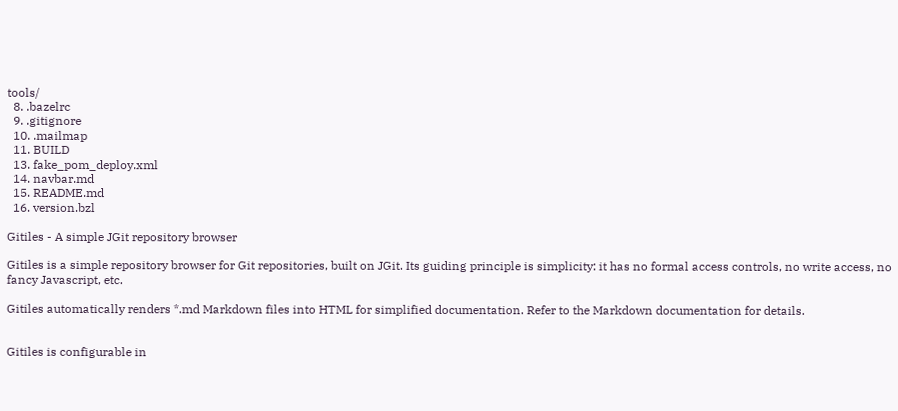tools/
  8. .bazelrc
  9. .gitignore
  10. .mailmap
  11. BUILD
  13. fake_pom_deploy.xml
  14. navbar.md
  15. README.md
  16. version.bzl

Gitiles - A simple JGit repository browser

Gitiles is a simple repository browser for Git repositories, built on JGit. Its guiding principle is simplicity: it has no formal access controls, no write access, no fancy Javascript, etc.

Gitiles automatically renders *.md Markdown files into HTML for simplified documentation. Refer to the Markdown documentation for details.


Gitiles is configurable in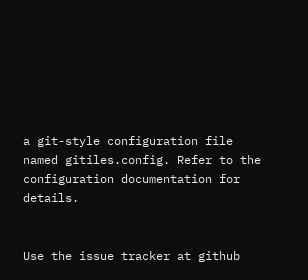a git-style configuration file named gitiles.config. Refer to the configuration documentation for details.


Use the issue tracker at github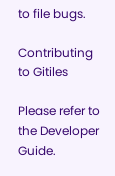to file bugs.

Contributing to Gitiles

Please refer to the Developer Guide.